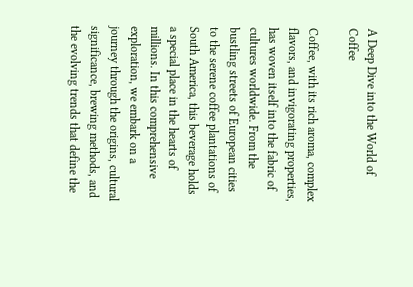A Deep Dive into the World of Coffee

Coffee, with its rich aroma, complex flavors, and invigorating properties, has woven itself into the fabric of cultures worldwide. From the bustling streets of European cities to the serene coffee plantations of South America, this beverage holds a special place in the hearts of millions. In this comprehensive exploration, we embark on a journey through the origins, cultural significance, brewing methods, and the evolving trends that define the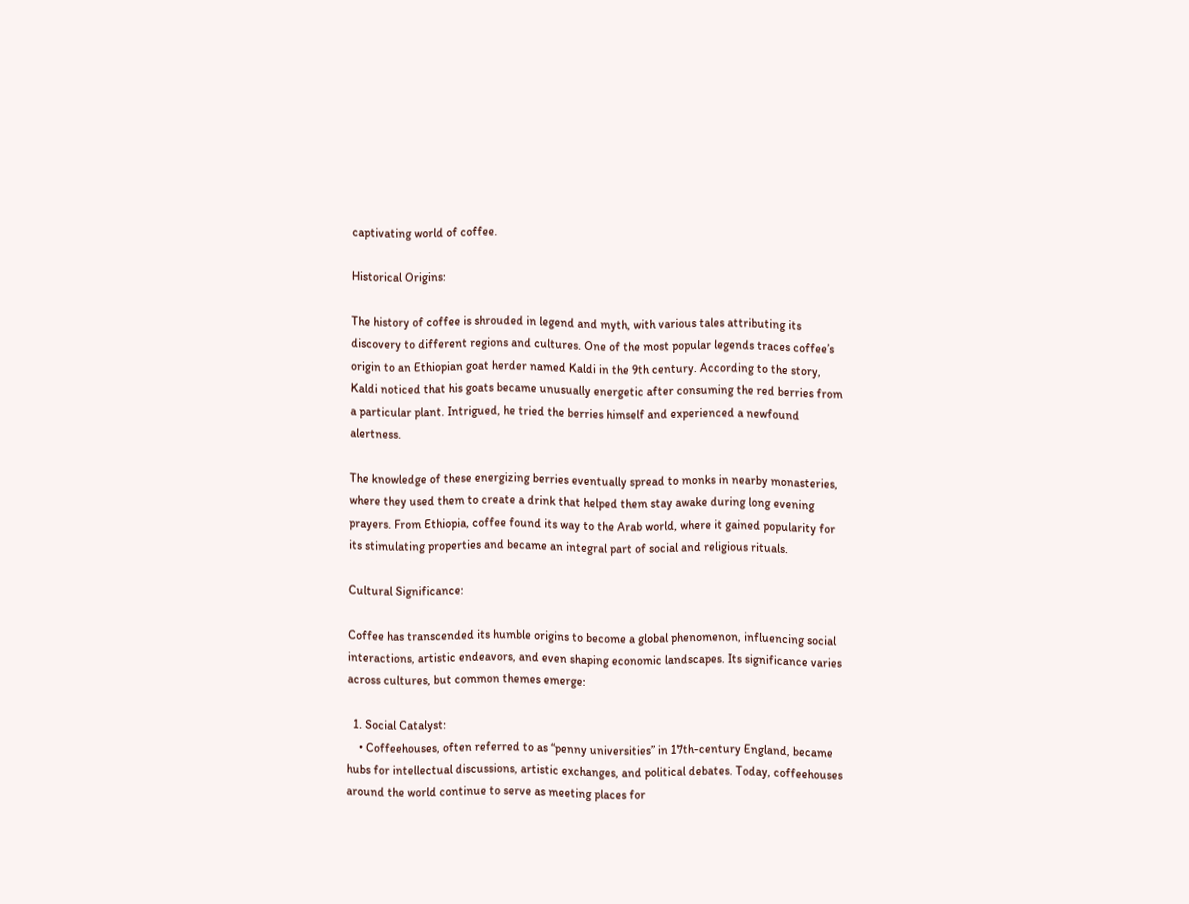captivating world of coffee.

Historical Origins:

The history of coffee is shrouded in legend and myth, with various tales attributing its discovery to different regions and cultures. One of the most popular legends traces coffee’s origin to an Ethiopian goat herder named Kaldi in the 9th century. According to the story, Kaldi noticed that his goats became unusually energetic after consuming the red berries from a particular plant. Intrigued, he tried the berries himself and experienced a newfound alertness.

The knowledge of these energizing berries eventually spread to monks in nearby monasteries, where they used them to create a drink that helped them stay awake during long evening prayers. From Ethiopia, coffee found its way to the Arab world, where it gained popularity for its stimulating properties and became an integral part of social and religious rituals.

Cultural Significance:

Coffee has transcended its humble origins to become a global phenomenon, influencing social interactions, artistic endeavors, and even shaping economic landscapes. Its significance varies across cultures, but common themes emerge:

  1. Social Catalyst:
    • Coffeehouses, often referred to as “penny universities” in 17th-century England, became hubs for intellectual discussions, artistic exchanges, and political debates. Today, coffeehouses around the world continue to serve as meeting places for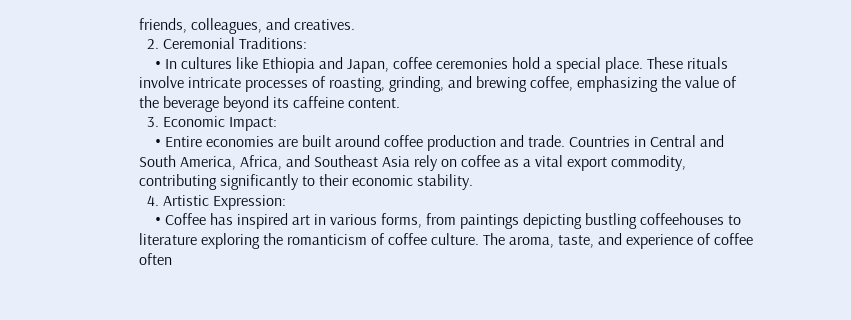friends, colleagues, and creatives.
  2. Ceremonial Traditions:
    • In cultures like Ethiopia and Japan, coffee ceremonies hold a special place. These rituals involve intricate processes of roasting, grinding, and brewing coffee, emphasizing the value of the beverage beyond its caffeine content.
  3. Economic Impact:
    • Entire economies are built around coffee production and trade. Countries in Central and South America, Africa, and Southeast Asia rely on coffee as a vital export commodity, contributing significantly to their economic stability.
  4. Artistic Expression:
    • Coffee has inspired art in various forms, from paintings depicting bustling coffeehouses to literature exploring the romanticism of coffee culture. The aroma, taste, and experience of coffee often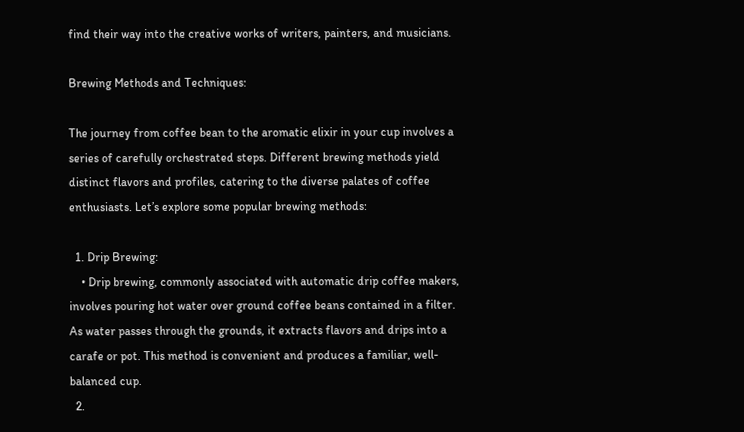find their way into the creative works of writers, painters, and musicians.

Brewing Methods and Techniques:

The journey from coffee bean to the aromatic elixir in your cup involves a series of carefully orchestrated steps. Different brewing methods yield distinct flavors and profiles, catering to the diverse palates of coffee enthusiasts. Let’s explore some popular brewing methods:

  1. Drip Brewing:
    • Drip brewing, commonly associated with automatic drip coffee makers, involves pouring hot water over ground coffee beans contained in a filter. As water passes through the grounds, it extracts flavors and drips into a carafe or pot. This method is convenient and produces a familiar, well-balanced cup.
  2.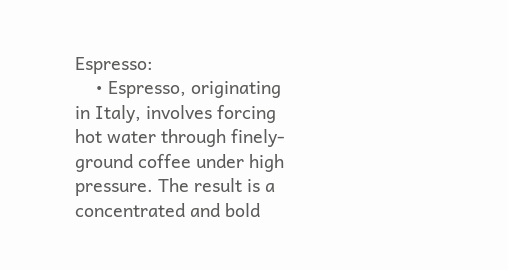Espresso:
    • Espresso, originating in Italy, involves forcing hot water through finely-ground coffee under high pressure. The result is a concentrated and bold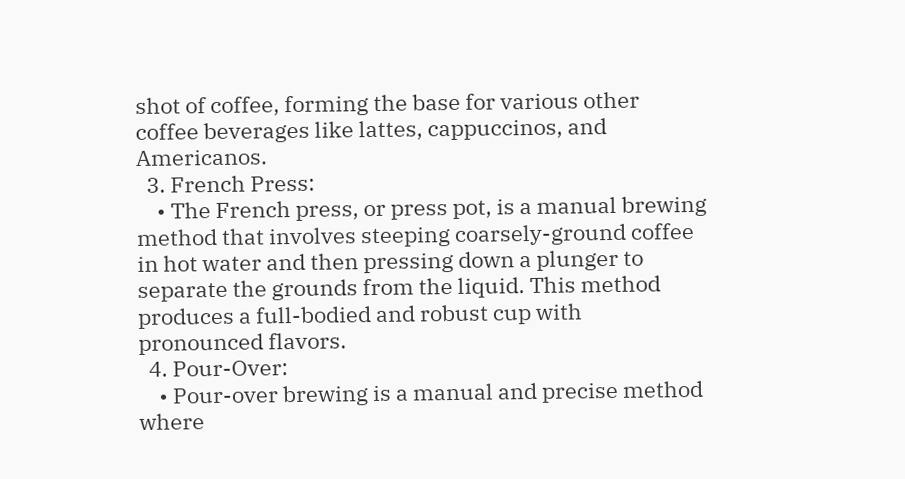shot of coffee, forming the base for various other coffee beverages like lattes, cappuccinos, and Americanos.
  3. French Press:
    • The French press, or press pot, is a manual brewing method that involves steeping coarsely-ground coffee in hot water and then pressing down a plunger to separate the grounds from the liquid. This method produces a full-bodied and robust cup with pronounced flavors.
  4. Pour-Over:
    • Pour-over brewing is a manual and precise method where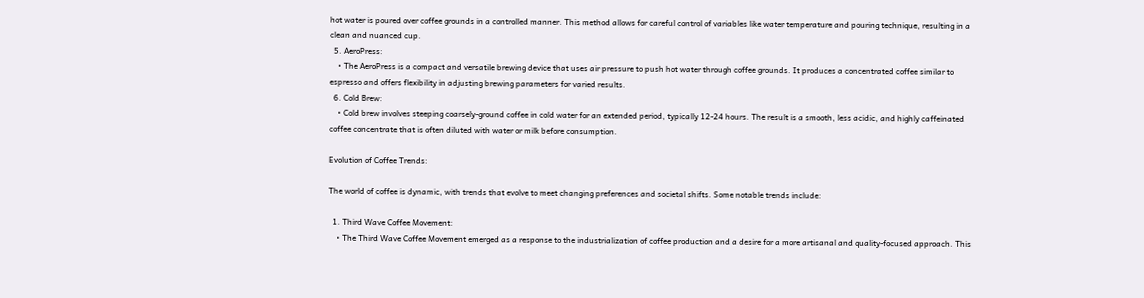hot water is poured over coffee grounds in a controlled manner. This method allows for careful control of variables like water temperature and pouring technique, resulting in a clean and nuanced cup.
  5. AeroPress:
    • The AeroPress is a compact and versatile brewing device that uses air pressure to push hot water through coffee grounds. It produces a concentrated coffee similar to espresso and offers flexibility in adjusting brewing parameters for varied results.
  6. Cold Brew:
    • Cold brew involves steeping coarsely-ground coffee in cold water for an extended period, typically 12-24 hours. The result is a smooth, less acidic, and highly caffeinated coffee concentrate that is often diluted with water or milk before consumption.

Evolution of Coffee Trends:

The world of coffee is dynamic, with trends that evolve to meet changing preferences and societal shifts. Some notable trends include:

  1. Third Wave Coffee Movement:
    • The Third Wave Coffee Movement emerged as a response to the industrialization of coffee production and a desire for a more artisanal and quality-focused approach. This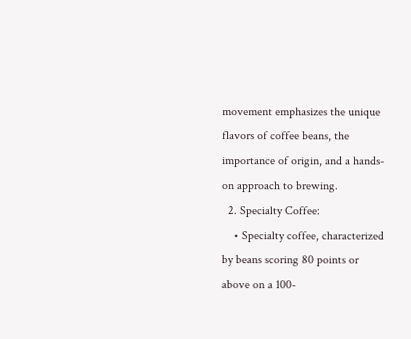movement emphasizes the unique flavors of coffee beans, the importance of origin, and a hands-on approach to brewing.
  2. Specialty Coffee:
    • Specialty coffee, characterized by beans scoring 80 points or above on a 100-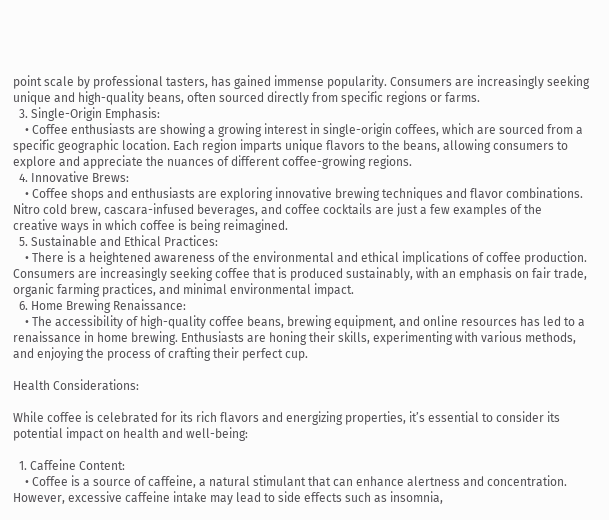point scale by professional tasters, has gained immense popularity. Consumers are increasingly seeking unique and high-quality beans, often sourced directly from specific regions or farms.
  3. Single-Origin Emphasis:
    • Coffee enthusiasts are showing a growing interest in single-origin coffees, which are sourced from a specific geographic location. Each region imparts unique flavors to the beans, allowing consumers to explore and appreciate the nuances of different coffee-growing regions.
  4. Innovative Brews:
    • Coffee shops and enthusiasts are exploring innovative brewing techniques and flavor combinations. Nitro cold brew, cascara-infused beverages, and coffee cocktails are just a few examples of the creative ways in which coffee is being reimagined.
  5. Sustainable and Ethical Practices:
    • There is a heightened awareness of the environmental and ethical implications of coffee production. Consumers are increasingly seeking coffee that is produced sustainably, with an emphasis on fair trade, organic farming practices, and minimal environmental impact.
  6. Home Brewing Renaissance:
    • The accessibility of high-quality coffee beans, brewing equipment, and online resources has led to a renaissance in home brewing. Enthusiasts are honing their skills, experimenting with various methods, and enjoying the process of crafting their perfect cup.

Health Considerations:

While coffee is celebrated for its rich flavors and energizing properties, it’s essential to consider its potential impact on health and well-being:

  1. Caffeine Content:
    • Coffee is a source of caffeine, a natural stimulant that can enhance alertness and concentration. However, excessive caffeine intake may lead to side effects such as insomnia,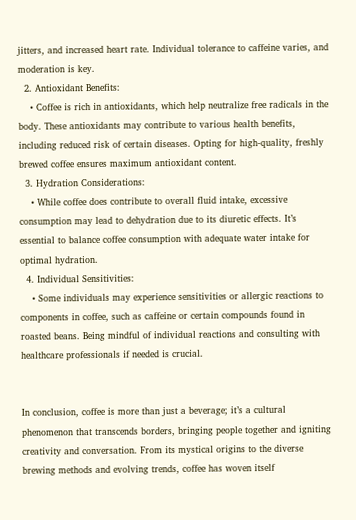jitters, and increased heart rate. Individual tolerance to caffeine varies, and moderation is key.
  2. Antioxidant Benefits:
    • Coffee is rich in antioxidants, which help neutralize free radicals in the body. These antioxidants may contribute to various health benefits, including reduced risk of certain diseases. Opting for high-quality, freshly brewed coffee ensures maximum antioxidant content.
  3. Hydration Considerations:
    • While coffee does contribute to overall fluid intake, excessive consumption may lead to dehydration due to its diuretic effects. It’s essential to balance coffee consumption with adequate water intake for optimal hydration.
  4. Individual Sensitivities:
    • Some individuals may experience sensitivities or allergic reactions to components in coffee, such as caffeine or certain compounds found in roasted beans. Being mindful of individual reactions and consulting with healthcare professionals if needed is crucial.


In conclusion, coffee is more than just a beverage; it’s a cultural phenomenon that transcends borders, bringing people together and igniting creativity and conversation. From its mystical origins to the diverse brewing methods and evolving trends, coffee has woven itself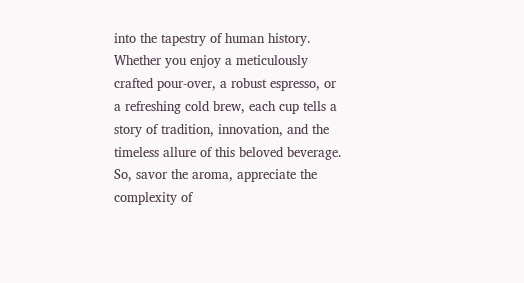into the tapestry of human history. Whether you enjoy a meticulously crafted pour-over, a robust espresso, or a refreshing cold brew, each cup tells a story of tradition, innovation, and the timeless allure of this beloved beverage. So, savor the aroma, appreciate the complexity of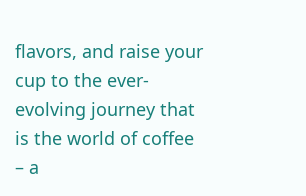flavors, and raise your cup to the ever-evolving journey that is the world of coffee – a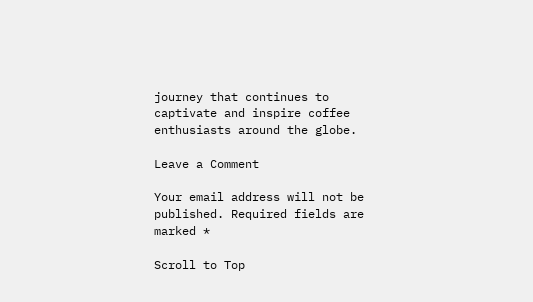journey that continues to captivate and inspire coffee enthusiasts around the globe.

Leave a Comment

Your email address will not be published. Required fields are marked *

Scroll to Top